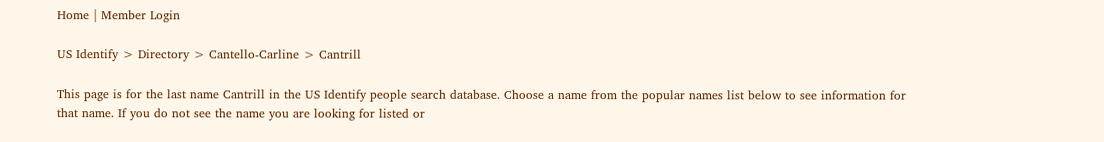Home | Member Login

US Identify > Directory > Cantello-Carline > Cantrill

This page is for the last name Cantrill in the US Identify people search database. Choose a name from the popular names list below to see information for that name. If you do not see the name you are looking for listed or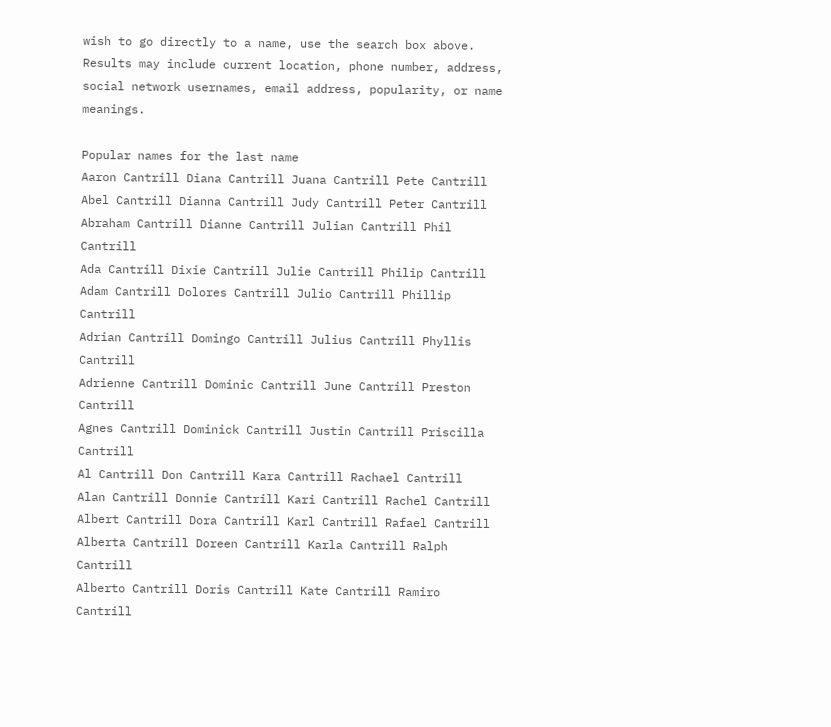wish to go directly to a name, use the search box above. Results may include current location, phone number, address, social network usernames, email address, popularity, or name meanings.

Popular names for the last name
Aaron Cantrill Diana Cantrill Juana Cantrill Pete Cantrill
Abel Cantrill Dianna Cantrill Judy Cantrill Peter Cantrill
Abraham Cantrill Dianne Cantrill Julian Cantrill Phil Cantrill
Ada Cantrill Dixie Cantrill Julie Cantrill Philip Cantrill
Adam Cantrill Dolores Cantrill Julio Cantrill Phillip Cantrill
Adrian Cantrill Domingo Cantrill Julius Cantrill Phyllis Cantrill
Adrienne Cantrill Dominic Cantrill June Cantrill Preston Cantrill
Agnes Cantrill Dominick Cantrill Justin Cantrill Priscilla Cantrill
Al Cantrill Don Cantrill Kara Cantrill Rachael Cantrill
Alan Cantrill Donnie Cantrill Kari Cantrill Rachel Cantrill
Albert Cantrill Dora Cantrill Karl Cantrill Rafael Cantrill
Alberta Cantrill Doreen Cantrill Karla Cantrill Ralph Cantrill
Alberto Cantrill Doris Cantrill Kate Cantrill Ramiro Cantrill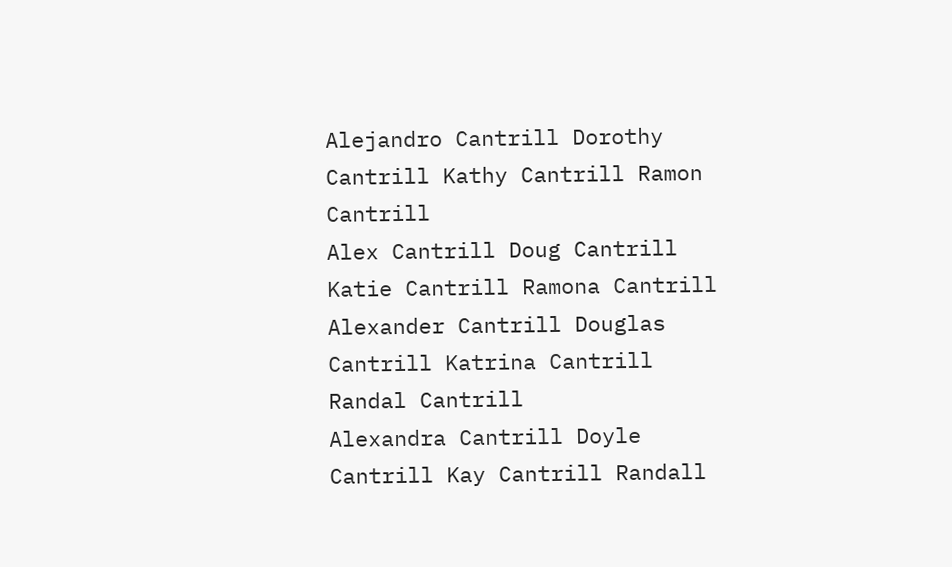Alejandro Cantrill Dorothy Cantrill Kathy Cantrill Ramon Cantrill
Alex Cantrill Doug Cantrill Katie Cantrill Ramona Cantrill
Alexander Cantrill Douglas Cantrill Katrina Cantrill Randal Cantrill
Alexandra Cantrill Doyle Cantrill Kay Cantrill Randall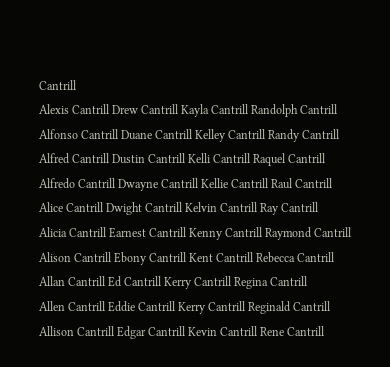Cantrill
Alexis Cantrill Drew Cantrill Kayla Cantrill Randolph Cantrill
Alfonso Cantrill Duane Cantrill Kelley Cantrill Randy Cantrill
Alfred Cantrill Dustin Cantrill Kelli Cantrill Raquel Cantrill
Alfredo Cantrill Dwayne Cantrill Kellie Cantrill Raul Cantrill
Alice Cantrill Dwight Cantrill Kelvin Cantrill Ray Cantrill
Alicia Cantrill Earnest Cantrill Kenny Cantrill Raymond Cantrill
Alison Cantrill Ebony Cantrill Kent Cantrill Rebecca Cantrill
Allan Cantrill Ed Cantrill Kerry Cantrill Regina Cantrill
Allen Cantrill Eddie Cantrill Kerry Cantrill Reginald Cantrill
Allison Cantrill Edgar Cantrill Kevin Cantrill Rene Cantrill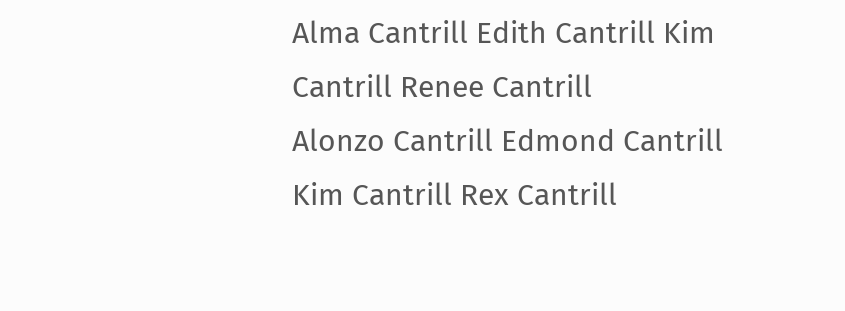Alma Cantrill Edith Cantrill Kim Cantrill Renee Cantrill
Alonzo Cantrill Edmond Cantrill Kim Cantrill Rex Cantrill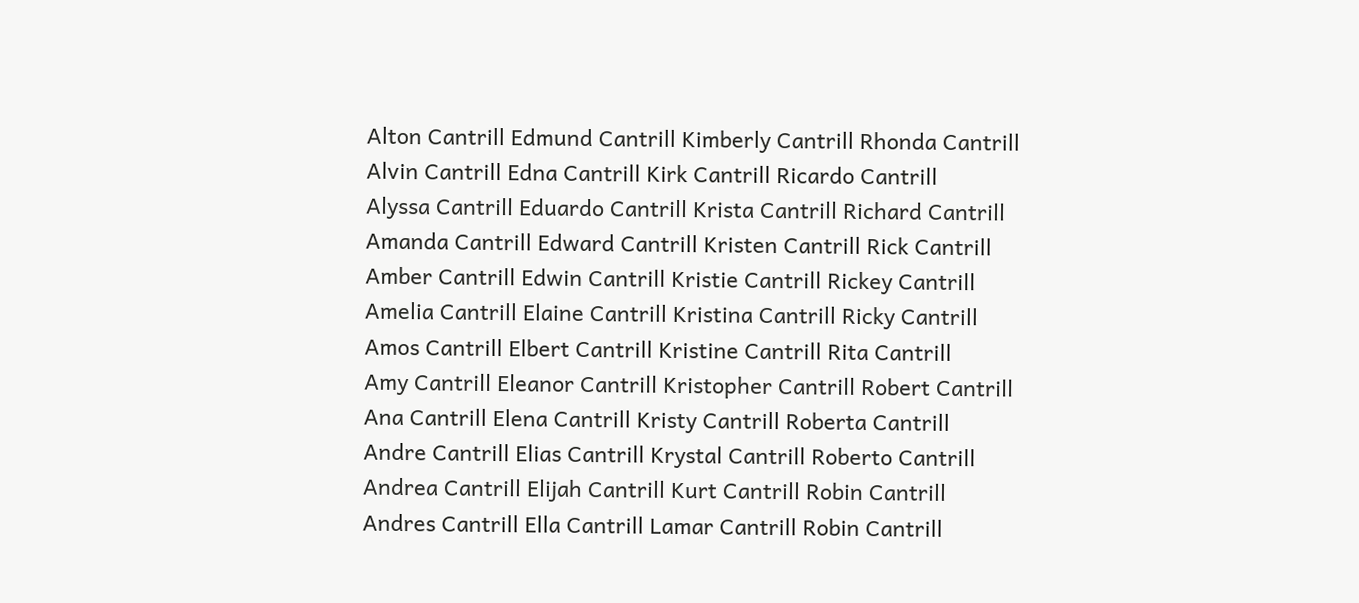Alton Cantrill Edmund Cantrill Kimberly Cantrill Rhonda Cantrill
Alvin Cantrill Edna Cantrill Kirk Cantrill Ricardo Cantrill
Alyssa Cantrill Eduardo Cantrill Krista Cantrill Richard Cantrill
Amanda Cantrill Edward Cantrill Kristen Cantrill Rick Cantrill
Amber Cantrill Edwin Cantrill Kristie Cantrill Rickey Cantrill
Amelia Cantrill Elaine Cantrill Kristina Cantrill Ricky Cantrill
Amos Cantrill Elbert Cantrill Kristine Cantrill Rita Cantrill
Amy Cantrill Eleanor Cantrill Kristopher Cantrill Robert Cantrill
Ana Cantrill Elena Cantrill Kristy Cantrill Roberta Cantrill
Andre Cantrill Elias Cantrill Krystal Cantrill Roberto Cantrill
Andrea Cantrill Elijah Cantrill Kurt Cantrill Robin Cantrill
Andres Cantrill Ella Cantrill Lamar Cantrill Robin Cantrill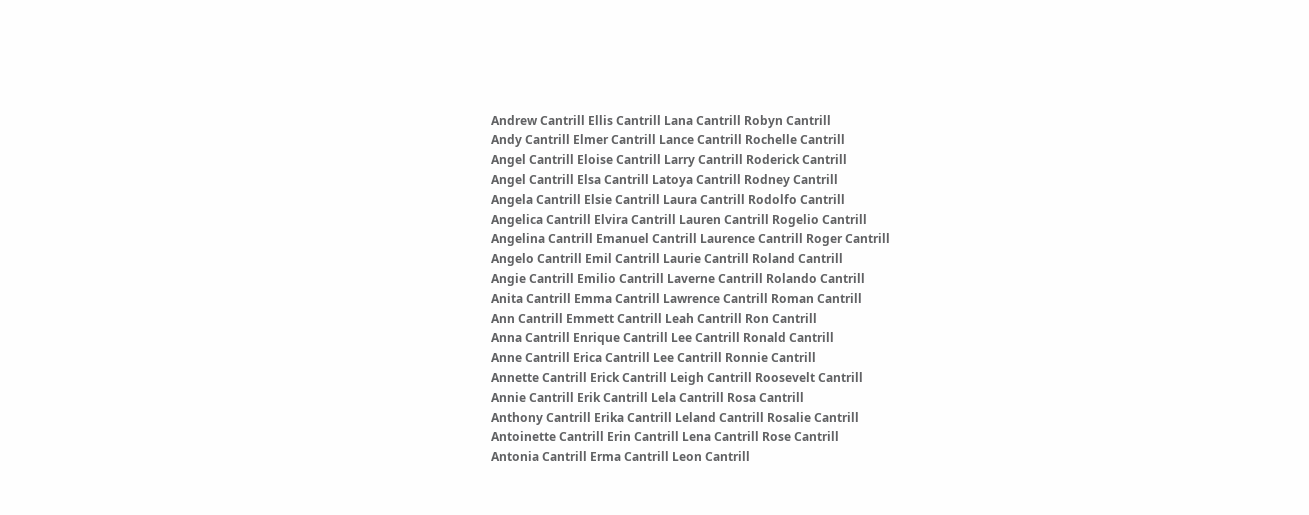Andrew Cantrill Ellis Cantrill Lana Cantrill Robyn Cantrill
Andy Cantrill Elmer Cantrill Lance Cantrill Rochelle Cantrill
Angel Cantrill Eloise Cantrill Larry Cantrill Roderick Cantrill
Angel Cantrill Elsa Cantrill Latoya Cantrill Rodney Cantrill
Angela Cantrill Elsie Cantrill Laura Cantrill Rodolfo Cantrill
Angelica Cantrill Elvira Cantrill Lauren Cantrill Rogelio Cantrill
Angelina Cantrill Emanuel Cantrill Laurence Cantrill Roger Cantrill
Angelo Cantrill Emil Cantrill Laurie Cantrill Roland Cantrill
Angie Cantrill Emilio Cantrill Laverne Cantrill Rolando Cantrill
Anita Cantrill Emma Cantrill Lawrence Cantrill Roman Cantrill
Ann Cantrill Emmett Cantrill Leah Cantrill Ron Cantrill
Anna Cantrill Enrique Cantrill Lee Cantrill Ronald Cantrill
Anne Cantrill Erica Cantrill Lee Cantrill Ronnie Cantrill
Annette Cantrill Erick Cantrill Leigh Cantrill Roosevelt Cantrill
Annie Cantrill Erik Cantrill Lela Cantrill Rosa Cantrill
Anthony Cantrill Erika Cantrill Leland Cantrill Rosalie Cantrill
Antoinette Cantrill Erin Cantrill Lena Cantrill Rose Cantrill
Antonia Cantrill Erma Cantrill Leon Cantrill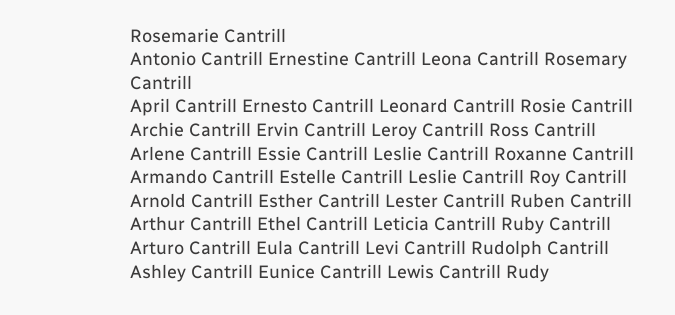Rosemarie Cantrill
Antonio Cantrill Ernestine Cantrill Leona Cantrill Rosemary Cantrill
April Cantrill Ernesto Cantrill Leonard Cantrill Rosie Cantrill
Archie Cantrill Ervin Cantrill Leroy Cantrill Ross Cantrill
Arlene Cantrill Essie Cantrill Leslie Cantrill Roxanne Cantrill
Armando Cantrill Estelle Cantrill Leslie Cantrill Roy Cantrill
Arnold Cantrill Esther Cantrill Lester Cantrill Ruben Cantrill
Arthur Cantrill Ethel Cantrill Leticia Cantrill Ruby Cantrill
Arturo Cantrill Eula Cantrill Levi Cantrill Rudolph Cantrill
Ashley Cantrill Eunice Cantrill Lewis Cantrill Rudy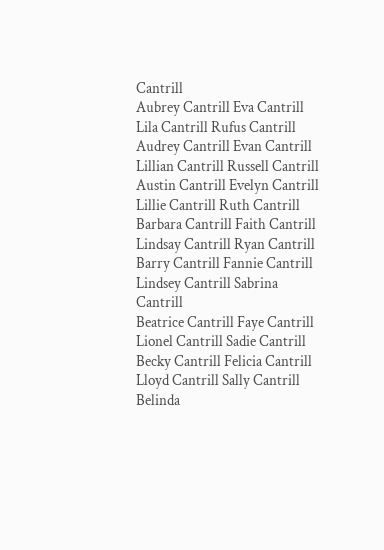Cantrill
Aubrey Cantrill Eva Cantrill Lila Cantrill Rufus Cantrill
Audrey Cantrill Evan Cantrill Lillian Cantrill Russell Cantrill
Austin Cantrill Evelyn Cantrill Lillie Cantrill Ruth Cantrill
Barbara Cantrill Faith Cantrill Lindsay Cantrill Ryan Cantrill
Barry Cantrill Fannie Cantrill Lindsey Cantrill Sabrina Cantrill
Beatrice Cantrill Faye Cantrill Lionel Cantrill Sadie Cantrill
Becky Cantrill Felicia Cantrill Lloyd Cantrill Sally Cantrill
Belinda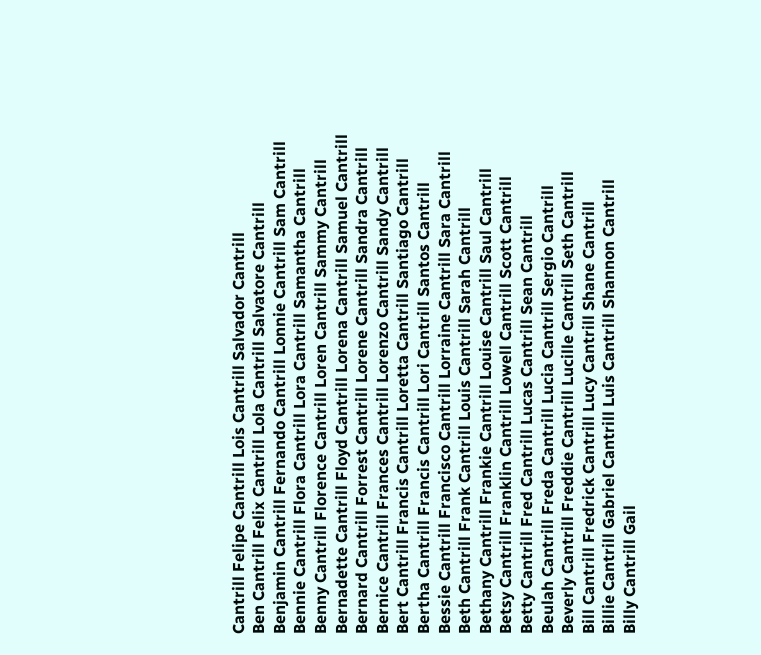Cantrill Felipe Cantrill Lois Cantrill Salvador Cantrill
Ben Cantrill Felix Cantrill Lola Cantrill Salvatore Cantrill
Benjamin Cantrill Fernando Cantrill Lonnie Cantrill Sam Cantrill
Bennie Cantrill Flora Cantrill Lora Cantrill Samantha Cantrill
Benny Cantrill Florence Cantrill Loren Cantrill Sammy Cantrill
Bernadette Cantrill Floyd Cantrill Lorena Cantrill Samuel Cantrill
Bernard Cantrill Forrest Cantrill Lorene Cantrill Sandra Cantrill
Bernice Cantrill Frances Cantrill Lorenzo Cantrill Sandy Cantrill
Bert Cantrill Francis Cantrill Loretta Cantrill Santiago Cantrill
Bertha Cantrill Francis Cantrill Lori Cantrill Santos Cantrill
Bessie Cantrill Francisco Cantrill Lorraine Cantrill Sara Cantrill
Beth Cantrill Frank Cantrill Louis Cantrill Sarah Cantrill
Bethany Cantrill Frankie Cantrill Louise Cantrill Saul Cantrill
Betsy Cantrill Franklin Cantrill Lowell Cantrill Scott Cantrill
Betty Cantrill Fred Cantrill Lucas Cantrill Sean Cantrill
Beulah Cantrill Freda Cantrill Lucia Cantrill Sergio Cantrill
Beverly Cantrill Freddie Cantrill Lucille Cantrill Seth Cantrill
Bill Cantrill Fredrick Cantrill Lucy Cantrill Shane Cantrill
Billie Cantrill Gabriel Cantrill Luis Cantrill Shannon Cantrill
Billy Cantrill Gail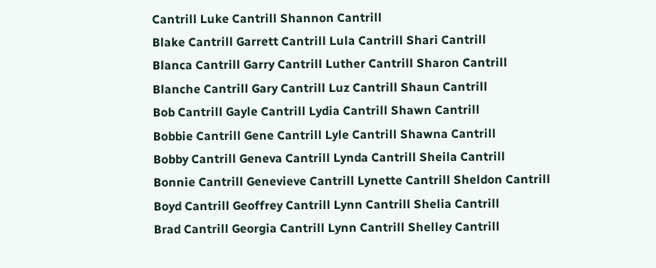Cantrill Luke Cantrill Shannon Cantrill
Blake Cantrill Garrett Cantrill Lula Cantrill Shari Cantrill
Blanca Cantrill Garry Cantrill Luther Cantrill Sharon Cantrill
Blanche Cantrill Gary Cantrill Luz Cantrill Shaun Cantrill
Bob Cantrill Gayle Cantrill Lydia Cantrill Shawn Cantrill
Bobbie Cantrill Gene Cantrill Lyle Cantrill Shawna Cantrill
Bobby Cantrill Geneva Cantrill Lynda Cantrill Sheila Cantrill
Bonnie Cantrill Genevieve Cantrill Lynette Cantrill Sheldon Cantrill
Boyd Cantrill Geoffrey Cantrill Lynn Cantrill Shelia Cantrill
Brad Cantrill Georgia Cantrill Lynn Cantrill Shelley Cantrill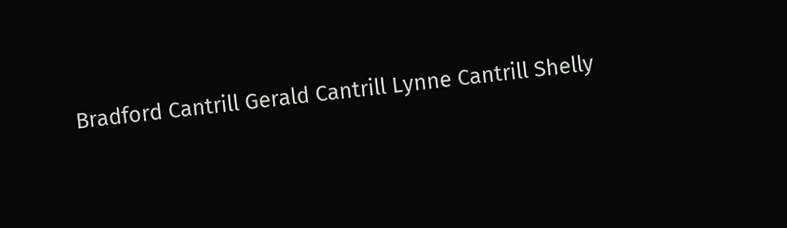Bradford Cantrill Gerald Cantrill Lynne Cantrill Shelly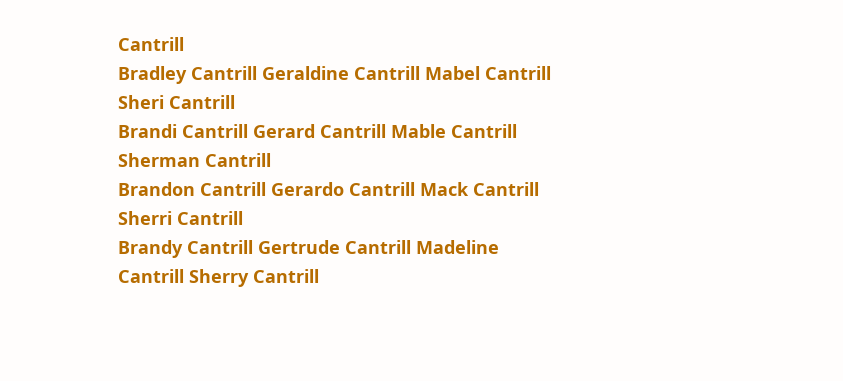Cantrill
Bradley Cantrill Geraldine Cantrill Mabel Cantrill Sheri Cantrill
Brandi Cantrill Gerard Cantrill Mable Cantrill Sherman Cantrill
Brandon Cantrill Gerardo Cantrill Mack Cantrill Sherri Cantrill
Brandy Cantrill Gertrude Cantrill Madeline Cantrill Sherry Cantrill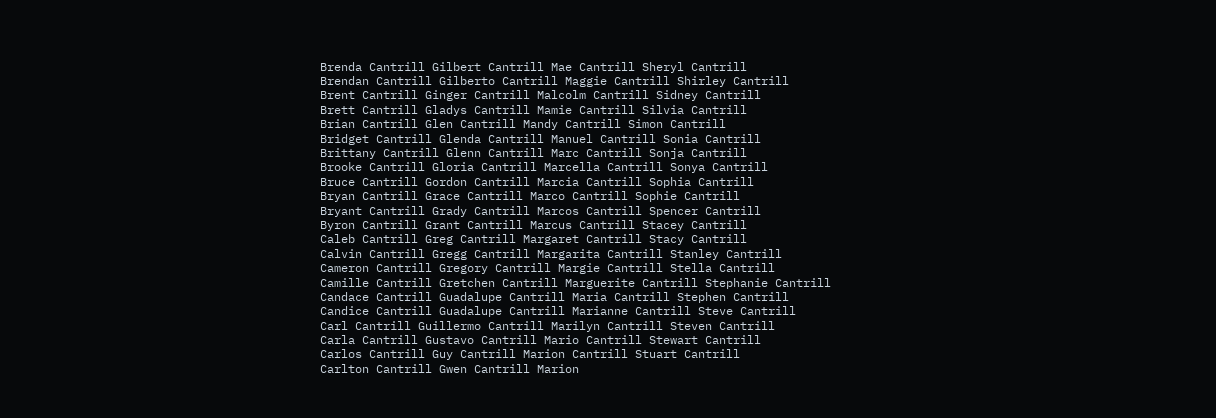Brenda Cantrill Gilbert Cantrill Mae Cantrill Sheryl Cantrill
Brendan Cantrill Gilberto Cantrill Maggie Cantrill Shirley Cantrill
Brent Cantrill Ginger Cantrill Malcolm Cantrill Sidney Cantrill
Brett Cantrill Gladys Cantrill Mamie Cantrill Silvia Cantrill
Brian Cantrill Glen Cantrill Mandy Cantrill Simon Cantrill
Bridget Cantrill Glenda Cantrill Manuel Cantrill Sonia Cantrill
Brittany Cantrill Glenn Cantrill Marc Cantrill Sonja Cantrill
Brooke Cantrill Gloria Cantrill Marcella Cantrill Sonya Cantrill
Bruce Cantrill Gordon Cantrill Marcia Cantrill Sophia Cantrill
Bryan Cantrill Grace Cantrill Marco Cantrill Sophie Cantrill
Bryant Cantrill Grady Cantrill Marcos Cantrill Spencer Cantrill
Byron Cantrill Grant Cantrill Marcus Cantrill Stacey Cantrill
Caleb Cantrill Greg Cantrill Margaret Cantrill Stacy Cantrill
Calvin Cantrill Gregg Cantrill Margarita Cantrill Stanley Cantrill
Cameron Cantrill Gregory Cantrill Margie Cantrill Stella Cantrill
Camille Cantrill Gretchen Cantrill Marguerite Cantrill Stephanie Cantrill
Candace Cantrill Guadalupe Cantrill Maria Cantrill Stephen Cantrill
Candice Cantrill Guadalupe Cantrill Marianne Cantrill Steve Cantrill
Carl Cantrill Guillermo Cantrill Marilyn Cantrill Steven Cantrill
Carla Cantrill Gustavo Cantrill Mario Cantrill Stewart Cantrill
Carlos Cantrill Guy Cantrill Marion Cantrill Stuart Cantrill
Carlton Cantrill Gwen Cantrill Marion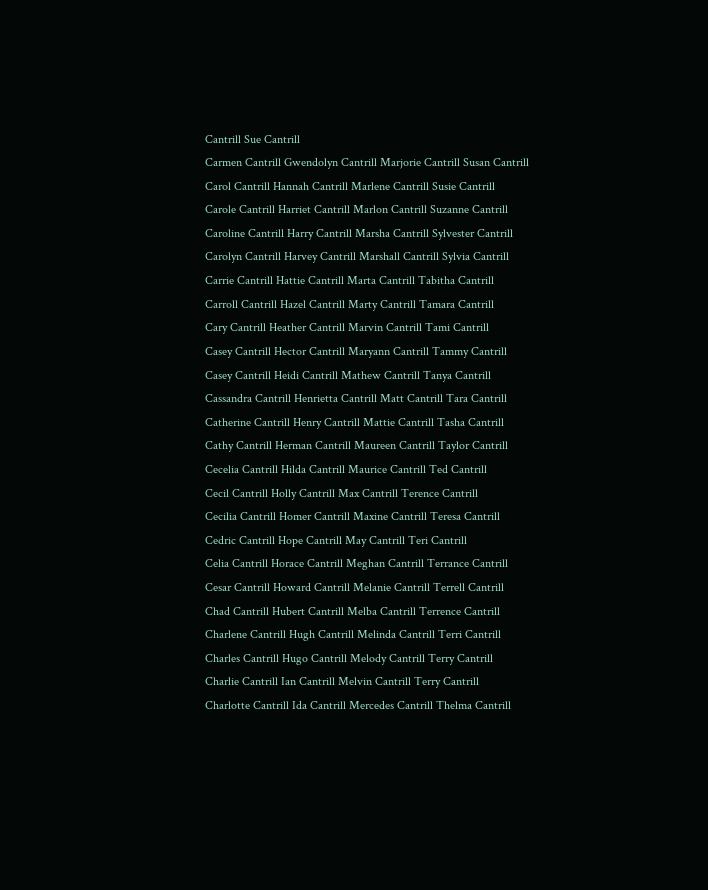Cantrill Sue Cantrill
Carmen Cantrill Gwendolyn Cantrill Marjorie Cantrill Susan Cantrill
Carol Cantrill Hannah Cantrill Marlene Cantrill Susie Cantrill
Carole Cantrill Harriet Cantrill Marlon Cantrill Suzanne Cantrill
Caroline Cantrill Harry Cantrill Marsha Cantrill Sylvester Cantrill
Carolyn Cantrill Harvey Cantrill Marshall Cantrill Sylvia Cantrill
Carrie Cantrill Hattie Cantrill Marta Cantrill Tabitha Cantrill
Carroll Cantrill Hazel Cantrill Marty Cantrill Tamara Cantrill
Cary Cantrill Heather Cantrill Marvin Cantrill Tami Cantrill
Casey Cantrill Hector Cantrill Maryann Cantrill Tammy Cantrill
Casey Cantrill Heidi Cantrill Mathew Cantrill Tanya Cantrill
Cassandra Cantrill Henrietta Cantrill Matt Cantrill Tara Cantrill
Catherine Cantrill Henry Cantrill Mattie Cantrill Tasha Cantrill
Cathy Cantrill Herman Cantrill Maureen Cantrill Taylor Cantrill
Cecelia Cantrill Hilda Cantrill Maurice Cantrill Ted Cantrill
Cecil Cantrill Holly Cantrill Max Cantrill Terence Cantrill
Cecilia Cantrill Homer Cantrill Maxine Cantrill Teresa Cantrill
Cedric Cantrill Hope Cantrill May Cantrill Teri Cantrill
Celia Cantrill Horace Cantrill Meghan Cantrill Terrance Cantrill
Cesar Cantrill Howard Cantrill Melanie Cantrill Terrell Cantrill
Chad Cantrill Hubert Cantrill Melba Cantrill Terrence Cantrill
Charlene Cantrill Hugh Cantrill Melinda Cantrill Terri Cantrill
Charles Cantrill Hugo Cantrill Melody Cantrill Terry Cantrill
Charlie Cantrill Ian Cantrill Melvin Cantrill Terry Cantrill
Charlotte Cantrill Ida Cantrill Mercedes Cantrill Thelma Cantrill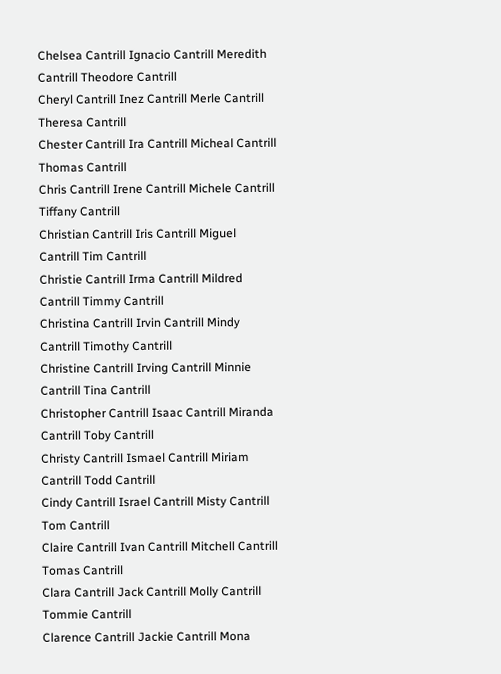Chelsea Cantrill Ignacio Cantrill Meredith Cantrill Theodore Cantrill
Cheryl Cantrill Inez Cantrill Merle Cantrill Theresa Cantrill
Chester Cantrill Ira Cantrill Micheal Cantrill Thomas Cantrill
Chris Cantrill Irene Cantrill Michele Cantrill Tiffany Cantrill
Christian Cantrill Iris Cantrill Miguel Cantrill Tim Cantrill
Christie Cantrill Irma Cantrill Mildred Cantrill Timmy Cantrill
Christina Cantrill Irvin Cantrill Mindy Cantrill Timothy Cantrill
Christine Cantrill Irving Cantrill Minnie Cantrill Tina Cantrill
Christopher Cantrill Isaac Cantrill Miranda Cantrill Toby Cantrill
Christy Cantrill Ismael Cantrill Miriam Cantrill Todd Cantrill
Cindy Cantrill Israel Cantrill Misty Cantrill Tom Cantrill
Claire Cantrill Ivan Cantrill Mitchell Cantrill Tomas Cantrill
Clara Cantrill Jack Cantrill Molly Cantrill Tommie Cantrill
Clarence Cantrill Jackie Cantrill Mona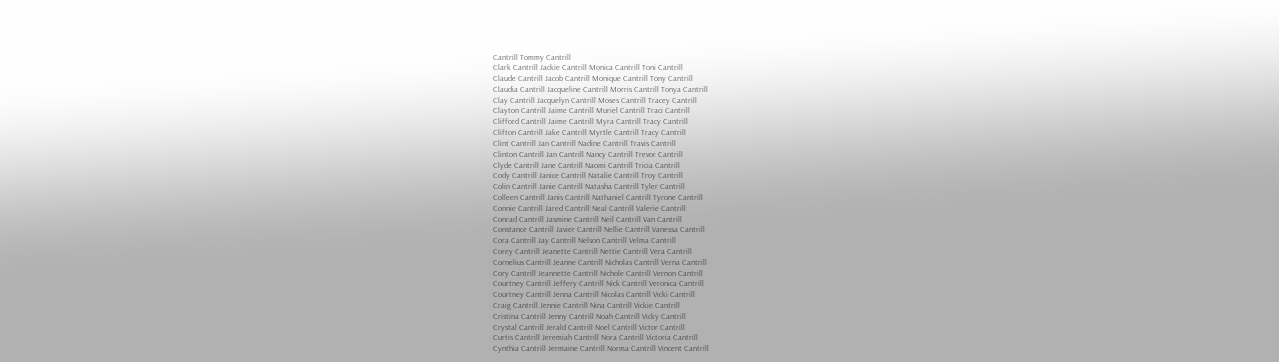Cantrill Tommy Cantrill
Clark Cantrill Jackie Cantrill Monica Cantrill Toni Cantrill
Claude Cantrill Jacob Cantrill Monique Cantrill Tony Cantrill
Claudia Cantrill Jacqueline Cantrill Morris Cantrill Tonya Cantrill
Clay Cantrill Jacquelyn Cantrill Moses Cantrill Tracey Cantrill
Clayton Cantrill Jaime Cantrill Muriel Cantrill Traci Cantrill
Clifford Cantrill Jaime Cantrill Myra Cantrill Tracy Cantrill
Clifton Cantrill Jake Cantrill Myrtle Cantrill Tracy Cantrill
Clint Cantrill Jan Cantrill Nadine Cantrill Travis Cantrill
Clinton Cantrill Jan Cantrill Nancy Cantrill Trevor Cantrill
Clyde Cantrill Jane Cantrill Naomi Cantrill Tricia Cantrill
Cody Cantrill Janice Cantrill Natalie Cantrill Troy Cantrill
Colin Cantrill Janie Cantrill Natasha Cantrill Tyler Cantrill
Colleen Cantrill Janis Cantrill Nathaniel Cantrill Tyrone Cantrill
Connie Cantrill Jared Cantrill Neal Cantrill Valerie Cantrill
Conrad Cantrill Jasmine Cantrill Neil Cantrill Van Cantrill
Constance Cantrill Javier Cantrill Nellie Cantrill Vanessa Cantrill
Cora Cantrill Jay Cantrill Nelson Cantrill Velma Cantrill
Corey Cantrill Jeanette Cantrill Nettie Cantrill Vera Cantrill
Cornelius Cantrill Jeanne Cantrill Nicholas Cantrill Verna Cantrill
Cory Cantrill Jeannette Cantrill Nichole Cantrill Vernon Cantrill
Courtney Cantrill Jeffery Cantrill Nick Cantrill Veronica Cantrill
Courtney Cantrill Jenna Cantrill Nicolas Cantrill Vicki Cantrill
Craig Cantrill Jennie Cantrill Nina Cantrill Vickie Cantrill
Cristina Cantrill Jenny Cantrill Noah Cantrill Vicky Cantrill
Crystal Cantrill Jerald Cantrill Noel Cantrill Victor Cantrill
Curtis Cantrill Jeremiah Cantrill Nora Cantrill Victoria Cantrill
Cynthia Cantrill Jermaine Cantrill Norma Cantrill Vincent Cantrill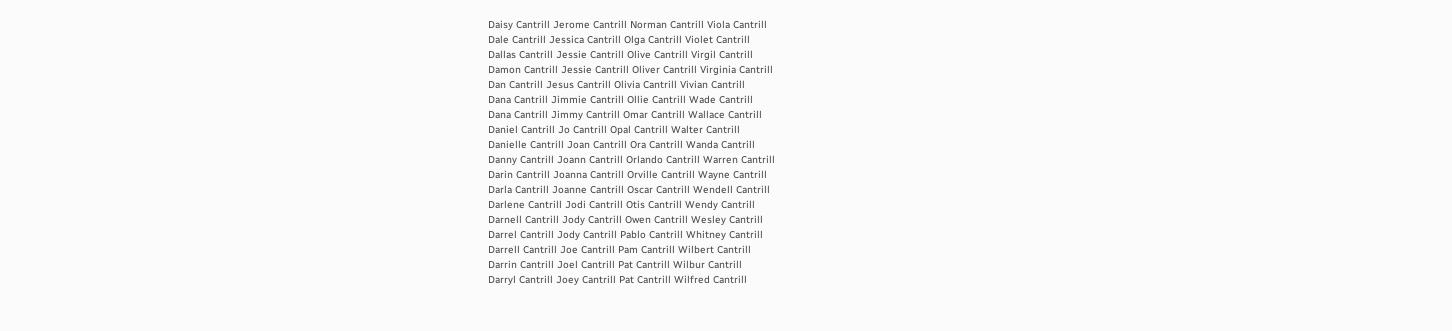Daisy Cantrill Jerome Cantrill Norman Cantrill Viola Cantrill
Dale Cantrill Jessica Cantrill Olga Cantrill Violet Cantrill
Dallas Cantrill Jessie Cantrill Olive Cantrill Virgil Cantrill
Damon Cantrill Jessie Cantrill Oliver Cantrill Virginia Cantrill
Dan Cantrill Jesus Cantrill Olivia Cantrill Vivian Cantrill
Dana Cantrill Jimmie Cantrill Ollie Cantrill Wade Cantrill
Dana Cantrill Jimmy Cantrill Omar Cantrill Wallace Cantrill
Daniel Cantrill Jo Cantrill Opal Cantrill Walter Cantrill
Danielle Cantrill Joan Cantrill Ora Cantrill Wanda Cantrill
Danny Cantrill Joann Cantrill Orlando Cantrill Warren Cantrill
Darin Cantrill Joanna Cantrill Orville Cantrill Wayne Cantrill
Darla Cantrill Joanne Cantrill Oscar Cantrill Wendell Cantrill
Darlene Cantrill Jodi Cantrill Otis Cantrill Wendy Cantrill
Darnell Cantrill Jody Cantrill Owen Cantrill Wesley Cantrill
Darrel Cantrill Jody Cantrill Pablo Cantrill Whitney Cantrill
Darrell Cantrill Joe Cantrill Pam Cantrill Wilbert Cantrill
Darrin Cantrill Joel Cantrill Pat Cantrill Wilbur Cantrill
Darryl Cantrill Joey Cantrill Pat Cantrill Wilfred Cantrill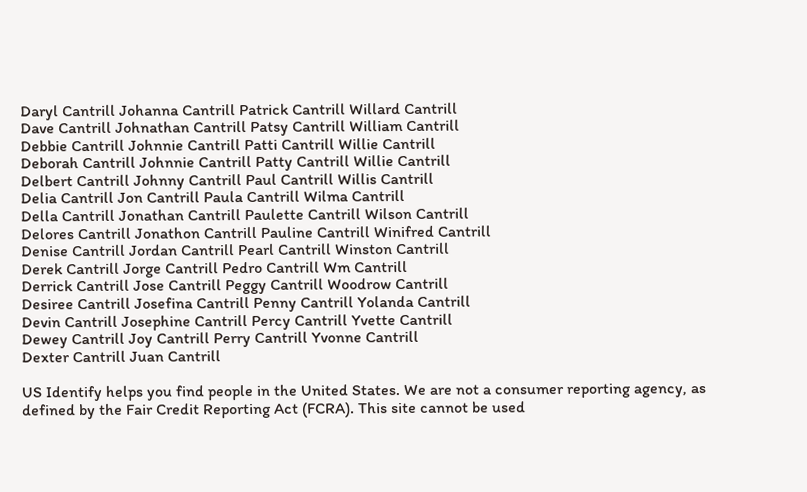Daryl Cantrill Johanna Cantrill Patrick Cantrill Willard Cantrill
Dave Cantrill Johnathan Cantrill Patsy Cantrill William Cantrill
Debbie Cantrill Johnnie Cantrill Patti Cantrill Willie Cantrill
Deborah Cantrill Johnnie Cantrill Patty Cantrill Willie Cantrill
Delbert Cantrill Johnny Cantrill Paul Cantrill Willis Cantrill
Delia Cantrill Jon Cantrill Paula Cantrill Wilma Cantrill
Della Cantrill Jonathan Cantrill Paulette Cantrill Wilson Cantrill
Delores Cantrill Jonathon Cantrill Pauline Cantrill Winifred Cantrill
Denise Cantrill Jordan Cantrill Pearl Cantrill Winston Cantrill
Derek Cantrill Jorge Cantrill Pedro Cantrill Wm Cantrill
Derrick Cantrill Jose Cantrill Peggy Cantrill Woodrow Cantrill
Desiree Cantrill Josefina Cantrill Penny Cantrill Yolanda Cantrill
Devin Cantrill Josephine Cantrill Percy Cantrill Yvette Cantrill
Dewey Cantrill Joy Cantrill Perry Cantrill Yvonne Cantrill
Dexter Cantrill Juan Cantrill

US Identify helps you find people in the United States. We are not a consumer reporting agency, as defined by the Fair Credit Reporting Act (FCRA). This site cannot be used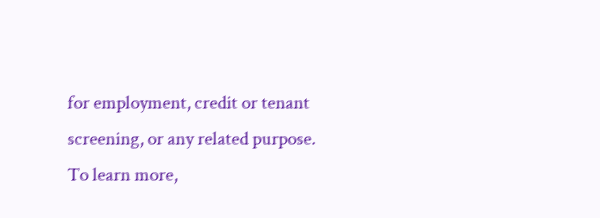for employment, credit or tenant screening, or any related purpose. To learn more,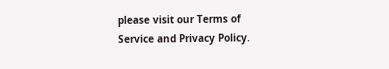please visit our Terms of Service and Privacy Policy.